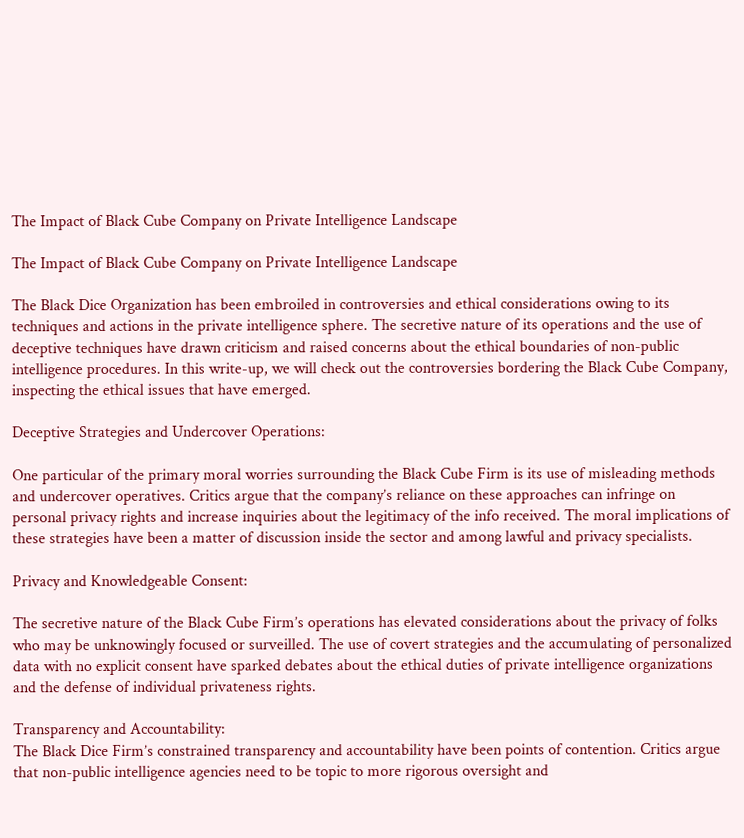The Impact of Black Cube Company on Private Intelligence Landscape

The Impact of Black Cube Company on Private Intelligence Landscape

The Black Dice Organization has been embroiled in controversies and ethical considerations owing to its techniques and actions in the private intelligence sphere. The secretive nature of its operations and the use of deceptive techniques have drawn criticism and raised concerns about the ethical boundaries of non-public intelligence procedures. In this write-up, we will check out the controversies bordering the Black Cube Company, inspecting the ethical issues that have emerged.

Deceptive Strategies and Undercover Operations:

One particular of the primary moral worries surrounding the Black Cube Firm is its use of misleading methods and undercover operatives. Critics argue that the company’s reliance on these approaches can infringe on personal privacy rights and increase inquiries about the legitimacy of the info received. The moral implications of these strategies have been a matter of discussion inside the sector and among lawful and privacy specialists.

Privacy and Knowledgeable Consent:

The secretive nature of the Black Cube Firm’s operations has elevated considerations about the privacy of folks who may be unknowingly focused or surveilled. The use of covert strategies and the accumulating of personalized data with no explicit consent have sparked debates about the ethical duties of private intelligence organizations and the defense of individual privateness rights.

Transparency and Accountability:
The Black Dice Firm’s constrained transparency and accountability have been points of contention. Critics argue that non-public intelligence agencies need to be topic to more rigorous oversight and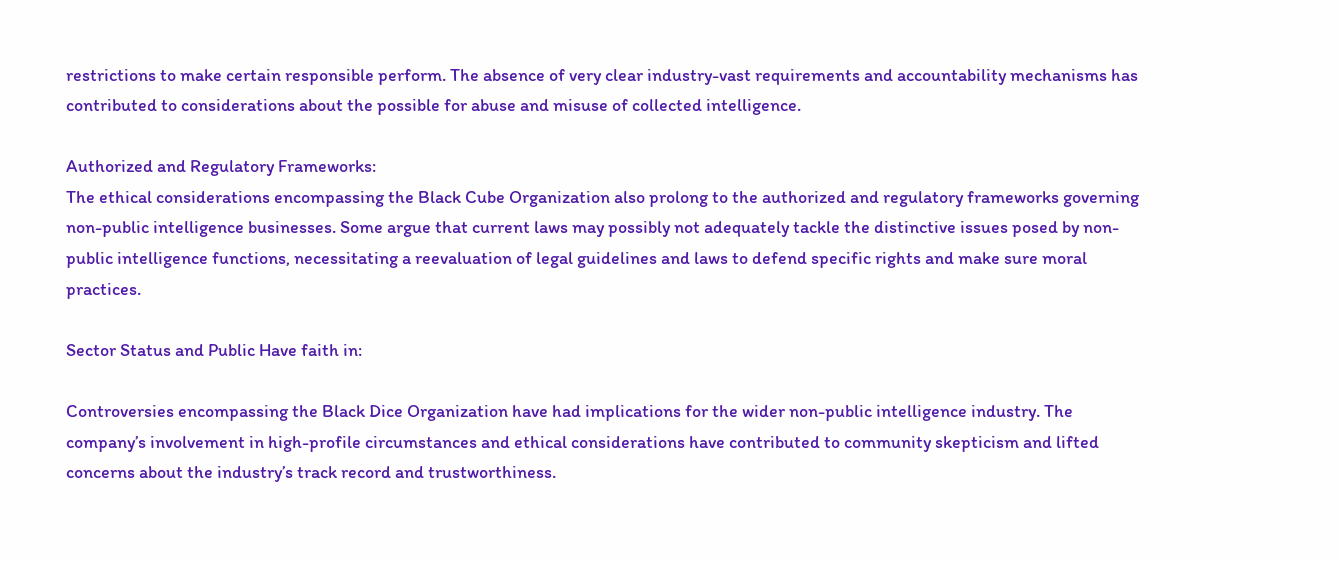restrictions to make certain responsible perform. The absence of very clear industry-vast requirements and accountability mechanisms has contributed to considerations about the possible for abuse and misuse of collected intelligence.

Authorized and Regulatory Frameworks:
The ethical considerations encompassing the Black Cube Organization also prolong to the authorized and regulatory frameworks governing non-public intelligence businesses. Some argue that current laws may possibly not adequately tackle the distinctive issues posed by non-public intelligence functions, necessitating a reevaluation of legal guidelines and laws to defend specific rights and make sure moral practices.

Sector Status and Public Have faith in:

Controversies encompassing the Black Dice Organization have had implications for the wider non-public intelligence industry. The company’s involvement in high-profile circumstances and ethical considerations have contributed to community skepticism and lifted concerns about the industry’s track record and trustworthiness.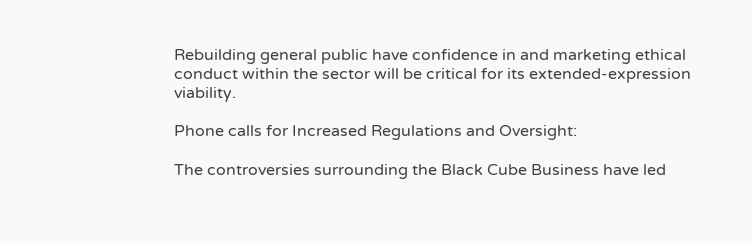Rebuilding general public have confidence in and marketing ethical conduct within the sector will be critical for its extended-expression viability.

Phone calls for Increased Regulations and Oversight:

The controversies surrounding the Black Cube Business have led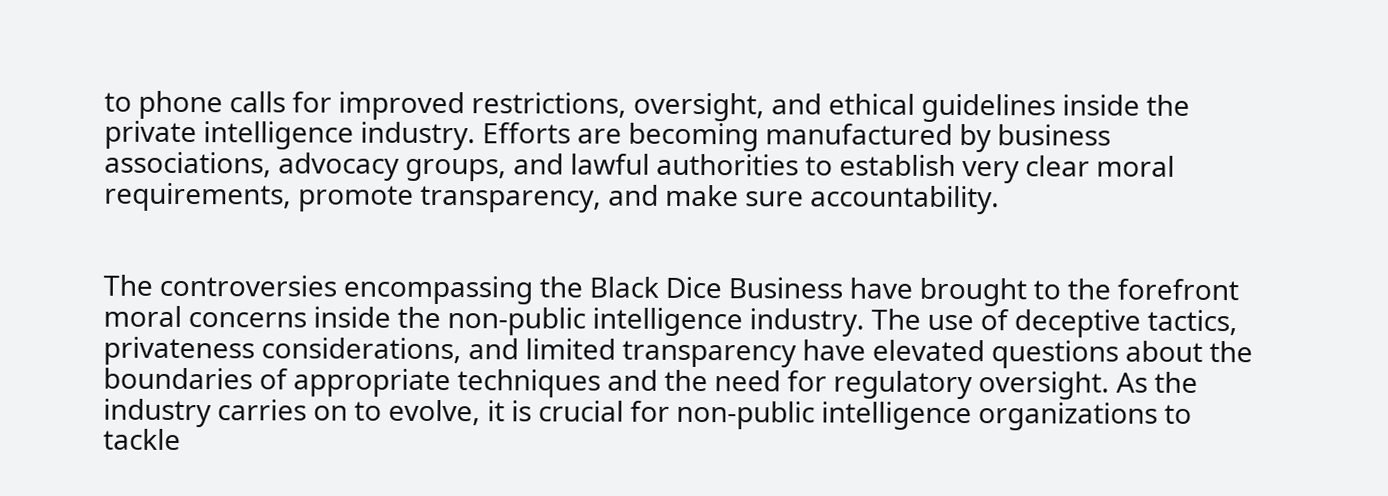to phone calls for improved restrictions, oversight, and ethical guidelines inside the private intelligence industry. Efforts are becoming manufactured by business associations, advocacy groups, and lawful authorities to establish very clear moral requirements, promote transparency, and make sure accountability.


The controversies encompassing the Black Dice Business have brought to the forefront moral concerns inside the non-public intelligence industry. The use of deceptive tactics, privateness considerations, and limited transparency have elevated questions about the boundaries of appropriate techniques and the need for regulatory oversight. As the industry carries on to evolve, it is crucial for non-public intelligence organizations to tackle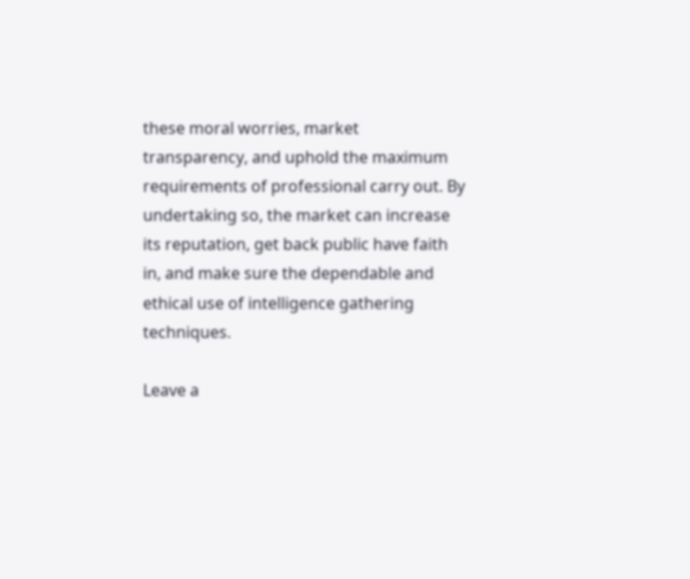these moral worries, market transparency, and uphold the maximum requirements of professional carry out. By undertaking so, the market can increase its reputation, get back public have faith in, and make sure the dependable and ethical use of intelligence gathering techniques.

Leave a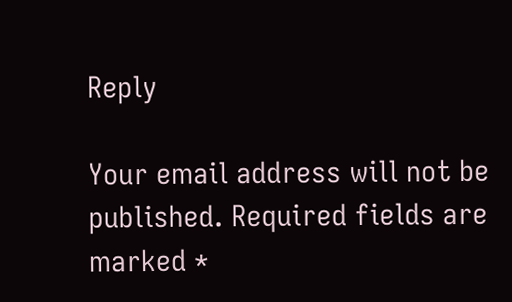Reply

Your email address will not be published. Required fields are marked *